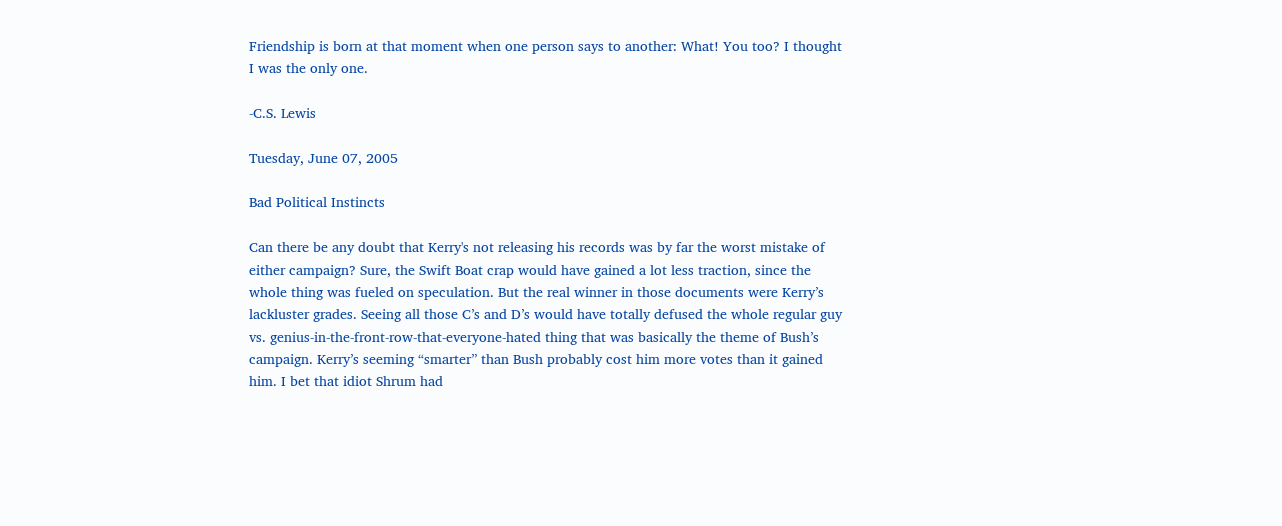Friendship is born at that moment when one person says to another: What! You too? I thought I was the only one.

-C.S. Lewis

Tuesday, June 07, 2005

Bad Political Instincts

Can there be any doubt that Kerry's not releasing his records was by far the worst mistake of either campaign? Sure, the Swift Boat crap would have gained a lot less traction, since the whole thing was fueled on speculation. But the real winner in those documents were Kerry’s lackluster grades. Seeing all those C’s and D’s would have totally defused the whole regular guy vs. genius-in-the-front-row-that-everyone-hated thing that was basically the theme of Bush’s campaign. Kerry’s seeming “smarter” than Bush probably cost him more votes than it gained him. I bet that idiot Shrum had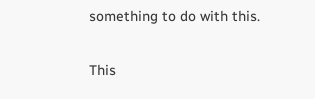something to do with this.

This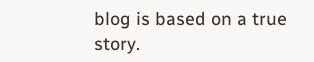blog is based on a true story.